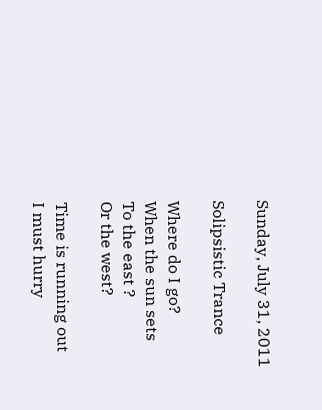Sunday, July 31, 2011

Solipsistic Trance

Where do I go?
When the sun sets
To the east ?
Or the west?

Time is running out
I must hurry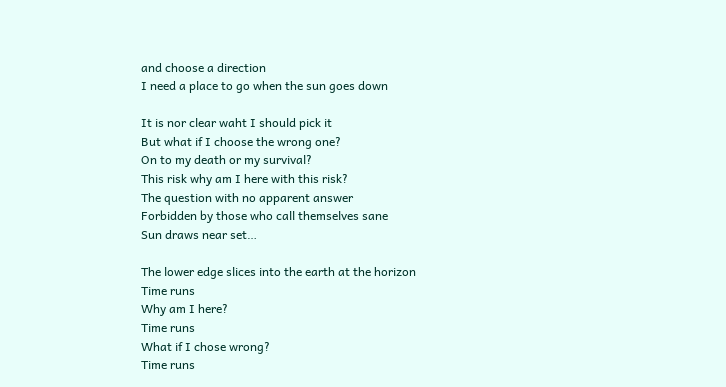and choose a direction
I need a place to go when the sun goes down

It is nor clear waht I should pick it
But what if I choose the wrong one?
On to my death or my survival?
This risk why am I here with this risk?
The question with no apparent answer
Forbidden by those who call themselves sane
Sun draws near set…

The lower edge slices into the earth at the horizon
Time runs
Why am I here?
Time runs
What if I chose wrong?
Time runs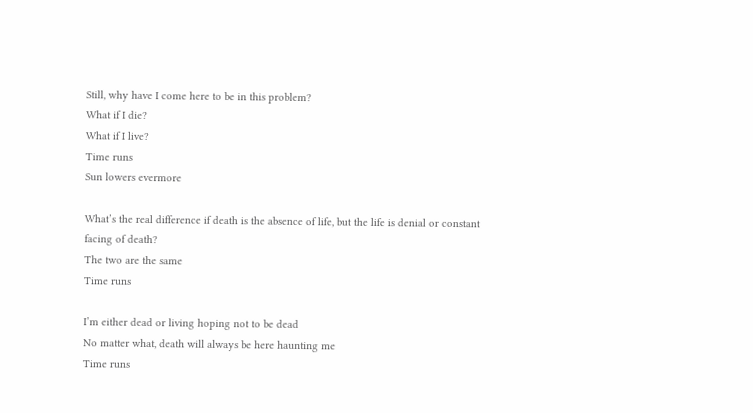Still, why have I come here to be in this problem?
What if I die?
What if I live?
Time runs
Sun lowers evermore

What’s the real difference if death is the absence of life, but the life is denial or constant facing of death?
The two are the same
Time runs

I’m either dead or living hoping not to be dead
No matter what, death will always be here haunting me
Time runs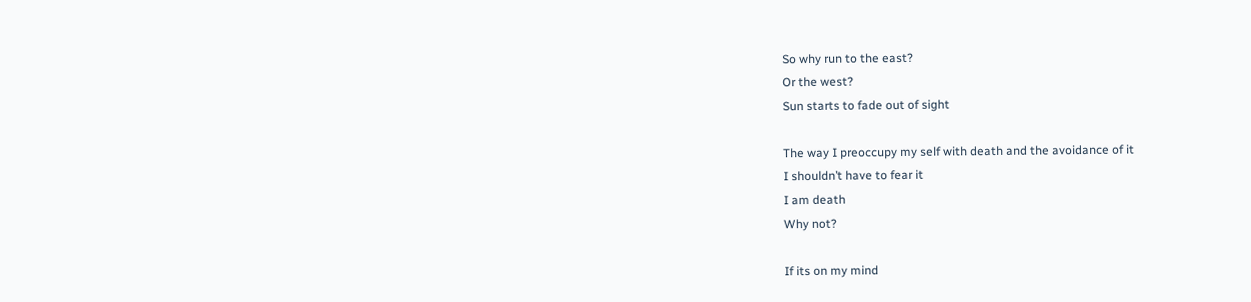So why run to the east?
Or the west?
Sun starts to fade out of sight

The way I preoccupy my self with death and the avoidance of it
I shouldn’t have to fear it
I am death
Why not?

If its on my mind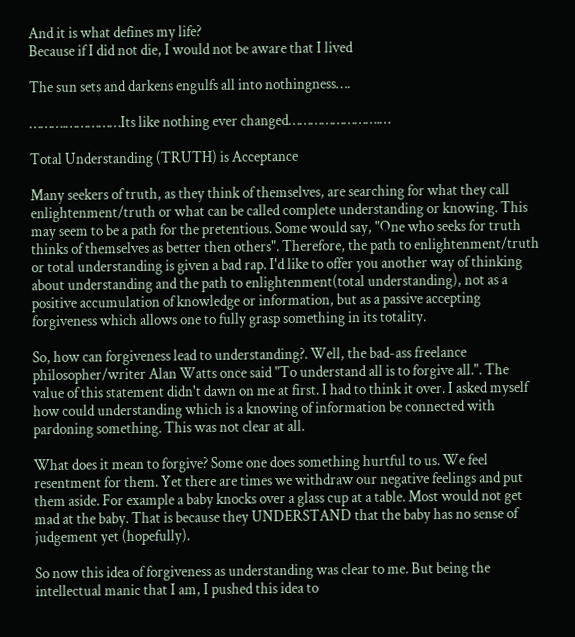And it is what defines my life?
Because if I did not die, I would not be aware that I lived

The sun sets and darkens engulfs all into nothingness….

……….……………Its like nothing ever changed…………………….…

Total Understanding (TRUTH) is Acceptance

Many seekers of truth, as they think of themselves, are searching for what they call enlightenment/truth or what can be called complete understanding or knowing. This may seem to be a path for the pretentious. Some would say, "One who seeks for truth thinks of themselves as better then others". Therefore, the path to enlightenment/truth or total understanding is given a bad rap. I'd like to offer you another way of thinking about understanding and the path to enlightenment(total understanding), not as a positive accumulation of knowledge or information, but as a passive accepting forgiveness which allows one to fully grasp something in its totality.

So, how can forgiveness lead to understanding?. Well, the bad-ass freelance philosopher/writer Alan Watts once said "To understand all is to forgive all.". The value of this statement didn't dawn on me at first. I had to think it over. I asked myself how could understanding which is a knowing of information be connected with pardoning something. This was not clear at all.

What does it mean to forgive? Some one does something hurtful to us. We feel resentment for them. Yet there are times we withdraw our negative feelings and put them aside. For example a baby knocks over a glass cup at a table. Most would not get mad at the baby. That is because they UNDERSTAND that the baby has no sense of judgement yet (hopefully).

So now this idea of forgiveness as understanding was clear to me. But being the intellectual manic that I am, I pushed this idea to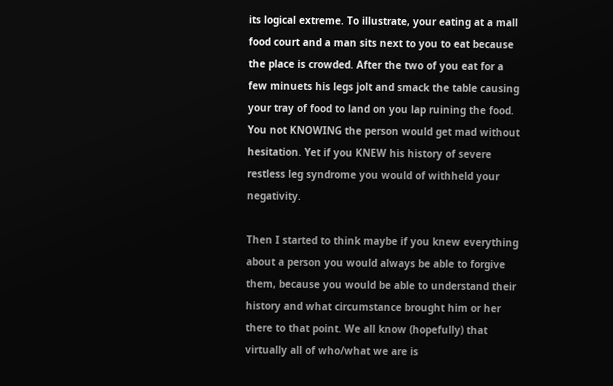its logical extreme. To illustrate, your eating at a mall food court and a man sits next to you to eat because the place is crowded. After the two of you eat for a few minuets his legs jolt and smack the table causing your tray of food to land on you lap ruining the food. You not KNOWING the person would get mad without hesitation. Yet if you KNEW his history of severe restless leg syndrome you would of withheld your negativity.

Then I started to think maybe if you knew everything about a person you would always be able to forgive them, because you would be able to understand their history and what circumstance brought him or her there to that point. We all know (hopefully) that virtually all of who/what we are is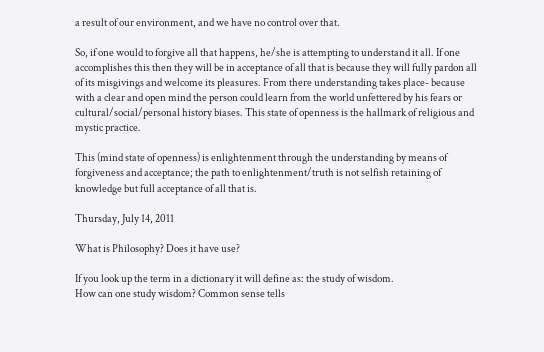a result of our environment, and we have no control over that.

So, if one would to forgive all that happens, he/she is attempting to understand it all. If one accomplishes this then they will be in acceptance of all that is because they will fully pardon all of its misgivings and welcome its pleasures. From there understanding takes place- because with a clear and open mind the person could learn from the world unfettered by his fears or cultural/social/personal history biases. This state of openness is the hallmark of religious and mystic practice.

This (mind state of openness) is enlightenment through the understanding by means of forgiveness and acceptance; the path to enlightenment/truth is not selfish retaining of knowledge but full acceptance of all that is.

Thursday, July 14, 2011

What is Philosophy? Does it have use?

If you look up the term in a dictionary it will define as: the study of wisdom.
How can one study wisdom? Common sense tells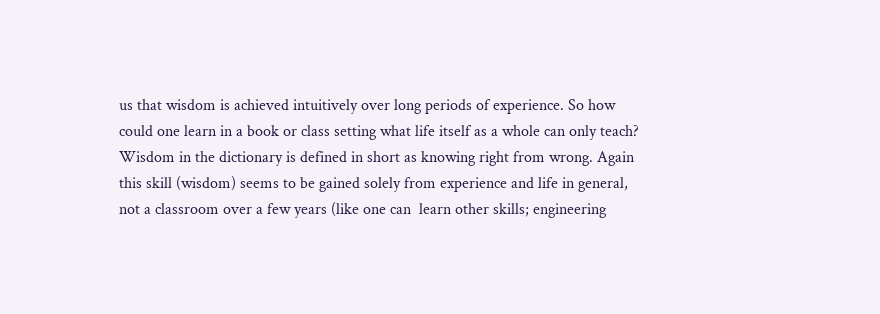us that wisdom is achieved intuitively over long periods of experience. So how could one learn in a book or class setting what life itself as a whole can only teach?
Wisdom in the dictionary is defined in short as knowing right from wrong. Again this skill (wisdom) seems to be gained solely from experience and life in general, not a classroom over a few years (like one can  learn other skills; engineering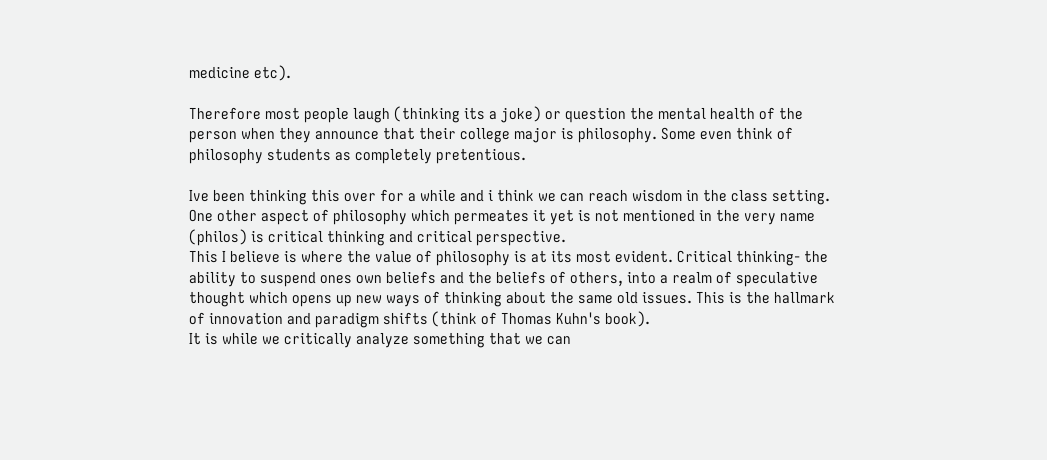medicine etc).

Therefore most people laugh (thinking its a joke) or question the mental health of the person when they announce that their college major is philosophy. Some even think of philosophy students as completely pretentious.

Ive been thinking this over for a while and i think we can reach wisdom in the class setting. One other aspect of philosophy which permeates it yet is not mentioned in the very name (philos) is critical thinking and critical perspective.
This I believe is where the value of philosophy is at its most evident. Critical thinking- the ability to suspend ones own beliefs and the beliefs of others, into a realm of speculative thought which opens up new ways of thinking about the same old issues. This is the hallmark of innovation and paradigm shifts (think of Thomas Kuhn's book).
It is while we critically analyze something that we can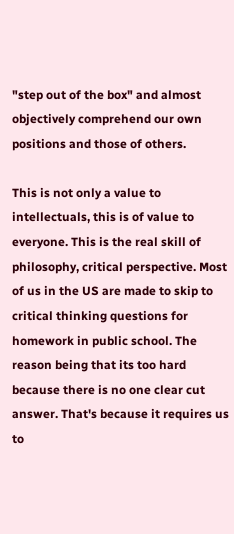"step out of the box" and almost objectively comprehend our own positions and those of others.

This is not only a value to intellectuals, this is of value to everyone. This is the real skill of philosophy, critical perspective. Most of us in the US are made to skip to critical thinking questions for homework in public school. The reason being that its too hard because there is no one clear cut answer. That's because it requires us to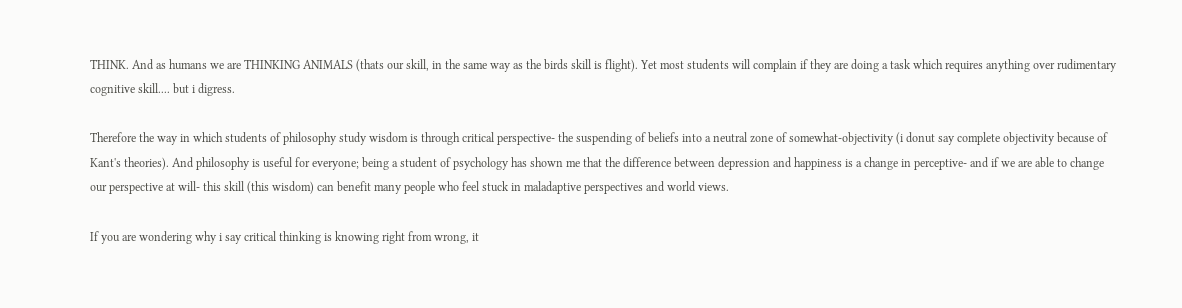THINK. And as humans we are THINKING ANIMALS (thats our skill, in the same way as the birds skill is flight). Yet most students will complain if they are doing a task which requires anything over rudimentary cognitive skill.... but i digress.

Therefore the way in which students of philosophy study wisdom is through critical perspective- the suspending of beliefs into a neutral zone of somewhat-objectivity (i donut say complete objectivity because of Kant's theories). And philosophy is useful for everyone; being a student of psychology has shown me that the difference between depression and happiness is a change in perceptive- and if we are able to change our perspective at will- this skill (this wisdom) can benefit many people who feel stuck in maladaptive perspectives and world views.

If you are wondering why i say critical thinking is knowing right from wrong, it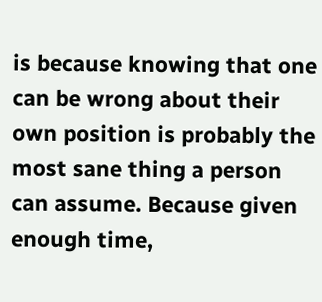is because knowing that one can be wrong about their own position is probably the most sane thing a person can assume. Because given enough time,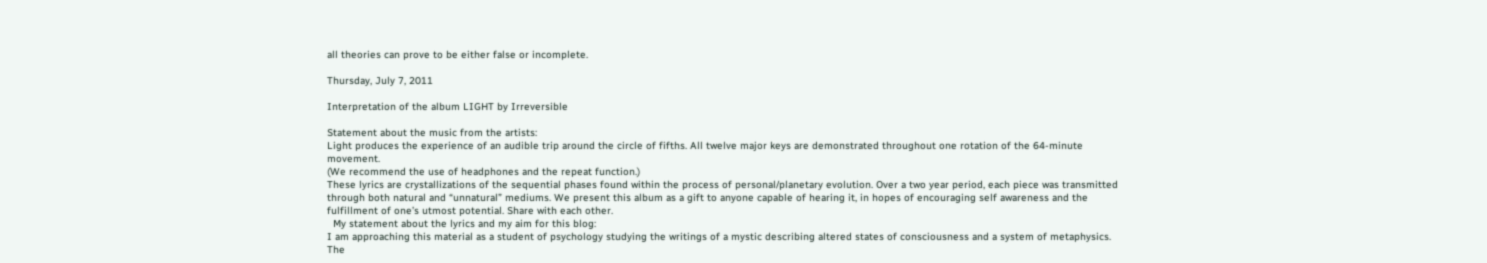all theories can prove to be either false or incomplete.

Thursday, July 7, 2011

Interpretation of the album LIGHT by Irreversible

Statement about the music from the artists:
Light produces the experience of an audible trip around the circle of fifths. All twelve major keys are demonstrated throughout one rotation of the 64-minute movement.
(We recommend the use of headphones and the repeat function.)
These lyrics are crystallizations of the sequential phases found within the process of personal/planetary evolution. Over a two year period, each piece was transmitted through both natural and “unnatural” mediums. We present this album as a gift to anyone capable of hearing it, in hopes of encouraging self awareness and the fulfillment of one’s utmost potential. Share with each other.
  My statement about the lyrics and my aim for this blog:
I am approaching this material as a student of psychology studying the writings of a mystic describing altered states of consciousness and a system of metaphysics. The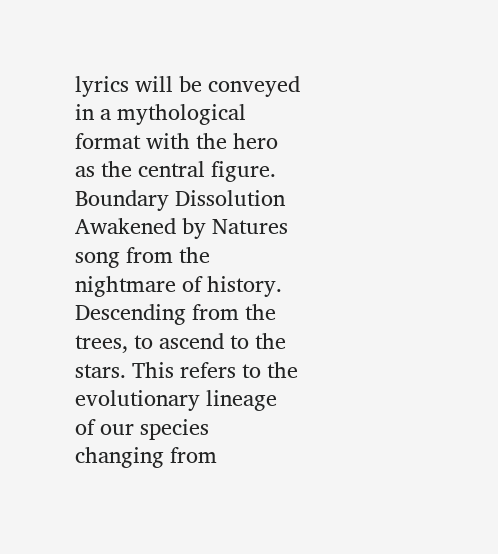lyrics will be conveyed in a mythological format with the hero as the central figure.
Boundary Dissolution
Awakened by Natures song from the nightmare of history. Descending from the trees, to ascend to the stars. This refers to the evolutionary lineage of our species changing from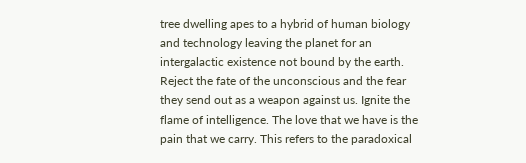tree dwelling apes to a hybrid of human biology and technology leaving the planet for an intergalactic existence not bound by the earth.
Reject the fate of the unconscious and the fear they send out as a weapon against us. Ignite the flame of intelligence. The love that we have is the pain that we carry. This refers to the paradoxical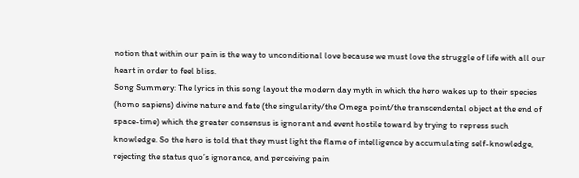notion that within our pain is the way to unconditional love because we must love the struggle of life with all our heart in order to feel bliss.
Song Summery: The lyrics in this song layout the modern day myth in which the hero wakes up to their species (homo sapiens) divine nature and fate (the singularity/the Omega point/the transcendental object at the end of space-time) which the greater consensus is ignorant and event hostile toward by trying to repress such knowledge. So the hero is told that they must light the flame of intelligence by accumulating self-knowledge, rejecting the status quo’s ignorance, and perceiving pain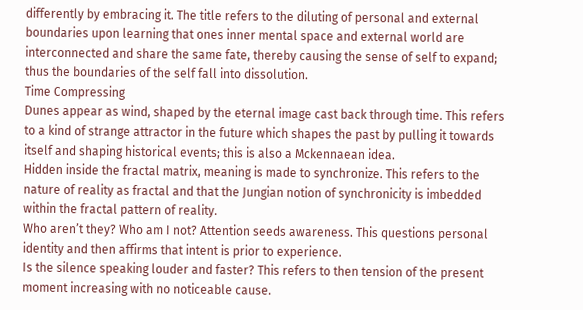differently by embracing it. The title refers to the diluting of personal and external boundaries upon learning that ones inner mental space and external world are interconnected and share the same fate, thereby causing the sense of self to expand; thus the boundaries of the self fall into dissolution.
Time Compressing
Dunes appear as wind, shaped by the eternal image cast back through time. This refers to a kind of strange attractor in the future which shapes the past by pulling it towards itself and shaping historical events; this is also a Mckennaean idea.
Hidden inside the fractal matrix, meaning is made to synchronize. This refers to the nature of reality as fractal and that the Jungian notion of synchronicity is imbedded within the fractal pattern of reality.
Who aren’t they? Who am I not? Attention seeds awareness. This questions personal identity and then affirms that intent is prior to experience.
Is the silence speaking louder and faster? This refers to then tension of the present moment increasing with no noticeable cause.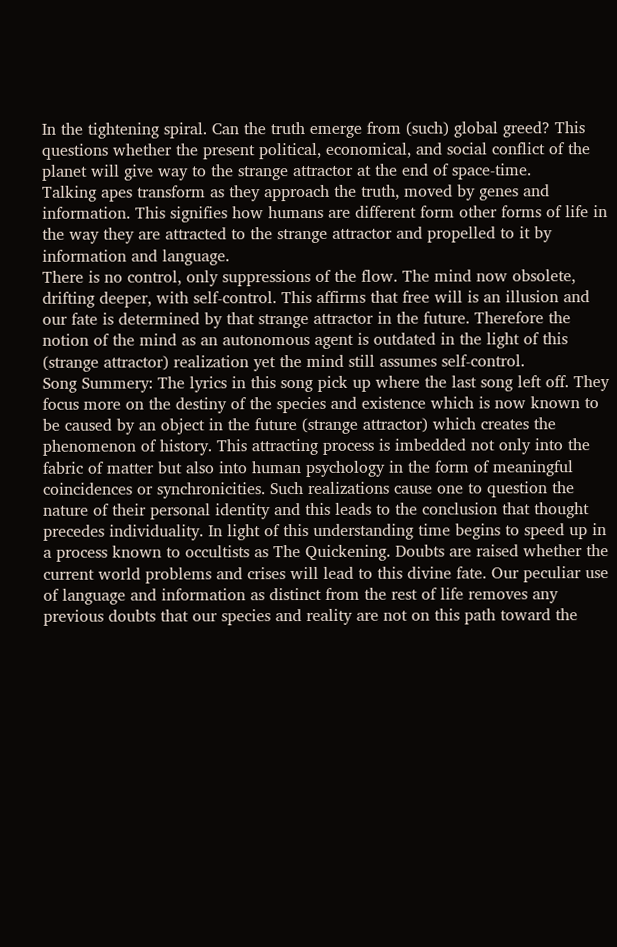In the tightening spiral. Can the truth emerge from (such) global greed? This questions whether the present political, economical, and social conflict of the planet will give way to the strange attractor at the end of space-time.
Talking apes transform as they approach the truth, moved by genes and information. This signifies how humans are different form other forms of life in the way they are attracted to the strange attractor and propelled to it by information and language.
There is no control, only suppressions of the flow. The mind now obsolete, drifting deeper, with self-control. This affirms that free will is an illusion and our fate is determined by that strange attractor in the future. Therefore the notion of the mind as an autonomous agent is outdated in the light of this (strange attractor) realization yet the mind still assumes self-control.
Song Summery: The lyrics in this song pick up where the last song left off. They focus more on the destiny of the species and existence which is now known to be caused by an object in the future (strange attractor) which creates the phenomenon of history. This attracting process is imbedded not only into the fabric of matter but also into human psychology in the form of meaningful coincidences or synchronicities. Such realizations cause one to question the nature of their personal identity and this leads to the conclusion that thought precedes individuality. In light of this understanding time begins to speed up in a process known to occultists as The Quickening. Doubts are raised whether the current world problems and crises will lead to this divine fate. Our peculiar use of language and information as distinct from the rest of life removes any previous doubts that our species and reality are not on this path toward the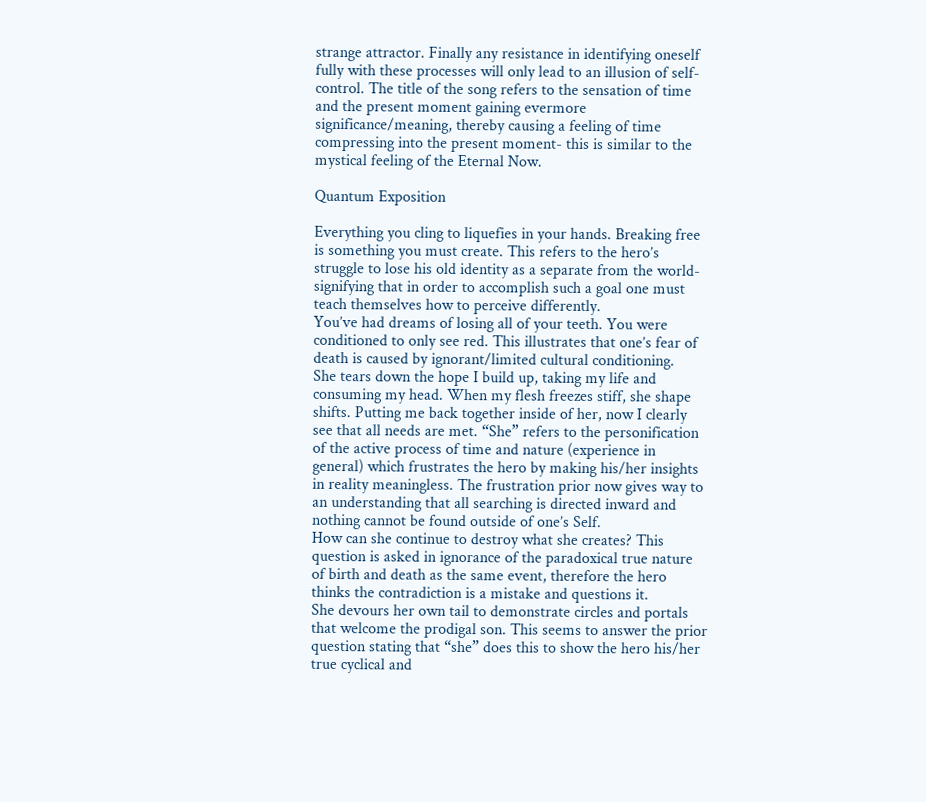strange attractor. Finally any resistance in identifying oneself fully with these processes will only lead to an illusion of self-control. The title of the song refers to the sensation of time and the present moment gaining evermore significance/meaning, thereby causing a feeling of time compressing into the present moment- this is similar to the mystical feeling of the Eternal Now.

Quantum Exposition

Everything you cling to liquefies in your hands. Breaking free is something you must create. This refers to the hero’s struggle to lose his old identity as a separate from the world- signifying that in order to accomplish such a goal one must teach themselves how to perceive differently.
You’ve had dreams of losing all of your teeth. You were conditioned to only see red. This illustrates that one’s fear of death is caused by ignorant/limited cultural conditioning.
She tears down the hope I build up, taking my life and consuming my head. When my flesh freezes stiff, she shape shifts. Putting me back together inside of her, now I clearly see that all needs are met. “She” refers to the personification of the active process of time and nature (experience in general) which frustrates the hero by making his/her insights in reality meaningless. The frustration prior now gives way to an understanding that all searching is directed inward and nothing cannot be found outside of one’s Self.
How can she continue to destroy what she creates? This question is asked in ignorance of the paradoxical true nature of birth and death as the same event, therefore the hero thinks the contradiction is a mistake and questions it.
She devours her own tail to demonstrate circles and portals that welcome the prodigal son. This seems to answer the prior question stating that “she” does this to show the hero his/her true cyclical and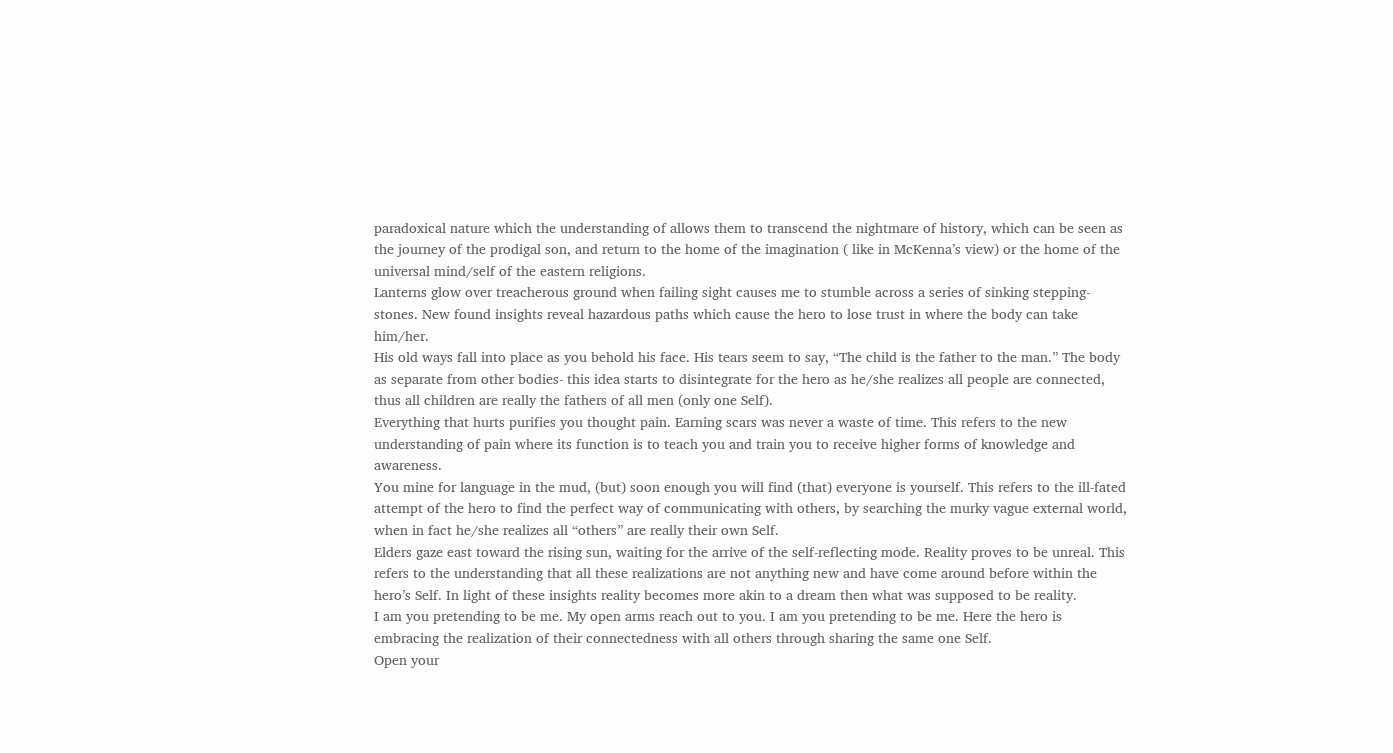paradoxical nature which the understanding of allows them to transcend the nightmare of history, which can be seen as the journey of the prodigal son, and return to the home of the imagination ( like in McKenna’s view) or the home of the universal mind/self of the eastern religions.
Lanterns glow over treacherous ground when failing sight causes me to stumble across a series of sinking stepping-stones. New found insights reveal hazardous paths which cause the hero to lose trust in where the body can take him/her.
His old ways fall into place as you behold his face. His tears seem to say, “The child is the father to the man.” The body as separate from other bodies- this idea starts to disintegrate for the hero as he/she realizes all people are connected, thus all children are really the fathers of all men (only one Self).
Everything that hurts purifies you thought pain. Earning scars was never a waste of time. This refers to the new understanding of pain where its function is to teach you and train you to receive higher forms of knowledge and awareness.
You mine for language in the mud, (but) soon enough you will find (that) everyone is yourself. This refers to the ill-fated attempt of the hero to find the perfect way of communicating with others, by searching the murky vague external world, when in fact he/she realizes all “others” are really their own Self.
Elders gaze east toward the rising sun, waiting for the arrive of the self-reflecting mode. Reality proves to be unreal. This refers to the understanding that all these realizations are not anything new and have come around before within the hero’s Self. In light of these insights reality becomes more akin to a dream then what was supposed to be reality.
I am you pretending to be me. My open arms reach out to you. I am you pretending to be me. Here the hero is embracing the realization of their connectedness with all others through sharing the same one Self.
Open your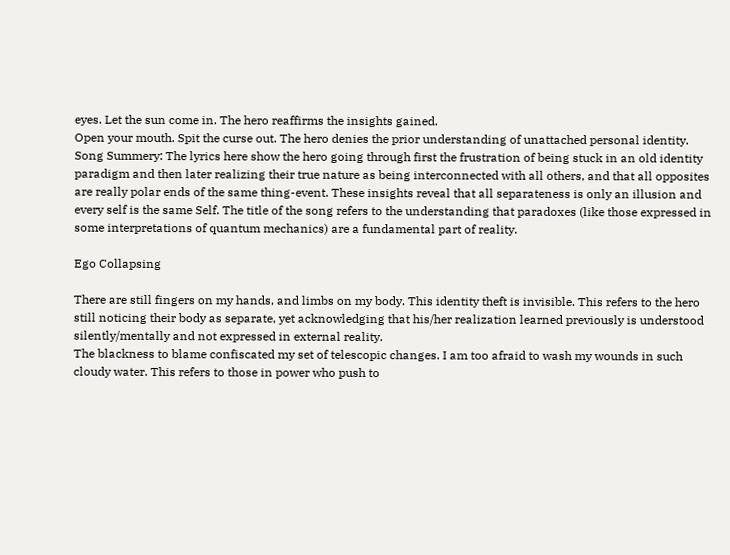eyes. Let the sun come in. The hero reaffirms the insights gained.
Open your mouth. Spit the curse out. The hero denies the prior understanding of unattached personal identity.
Song Summery: The lyrics here show the hero going through first the frustration of being stuck in an old identity paradigm and then later realizing their true nature as being interconnected with all others, and that all opposites are really polar ends of the same thing-event. These insights reveal that all separateness is only an illusion and every self is the same Self. The title of the song refers to the understanding that paradoxes (like those expressed in some interpretations of quantum mechanics) are a fundamental part of reality.

Ego Collapsing

There are still fingers on my hands, and limbs on my body. This identity theft is invisible. This refers to the hero still noticing their body as separate, yet acknowledging that his/her realization learned previously is understood silently/mentally and not expressed in external reality.
The blackness to blame confiscated my set of telescopic changes. I am too afraid to wash my wounds in such cloudy water. This refers to those in power who push to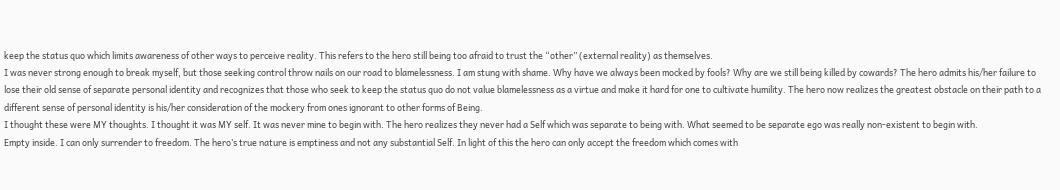keep the status quo which limits awareness of other ways to perceive reality. This refers to the hero still being too afraid to trust the “other” (external reality) as themselves.
I was never strong enough to break myself, but those seeking control throw nails on our road to blamelessness. I am stung with shame. Why have we always been mocked by fools? Why are we still being killed by cowards? The hero admits his/her failure to lose their old sense of separate personal identity and recognizes that those who seek to keep the status quo do not value blamelessness as a virtue and make it hard for one to cultivate humility. The hero now realizes the greatest obstacle on their path to a different sense of personal identity is his/her consideration of the mockery from ones ignorant to other forms of Being.
I thought these were MY thoughts. I thought it was MY self. It was never mine to begin with. The hero realizes they never had a Self which was separate to being with. What seemed to be separate ego was really non-existent to begin with.
Empty inside. I can only surrender to freedom. The hero’s true nature is emptiness and not any substantial Self. In light of this the hero can only accept the freedom which comes with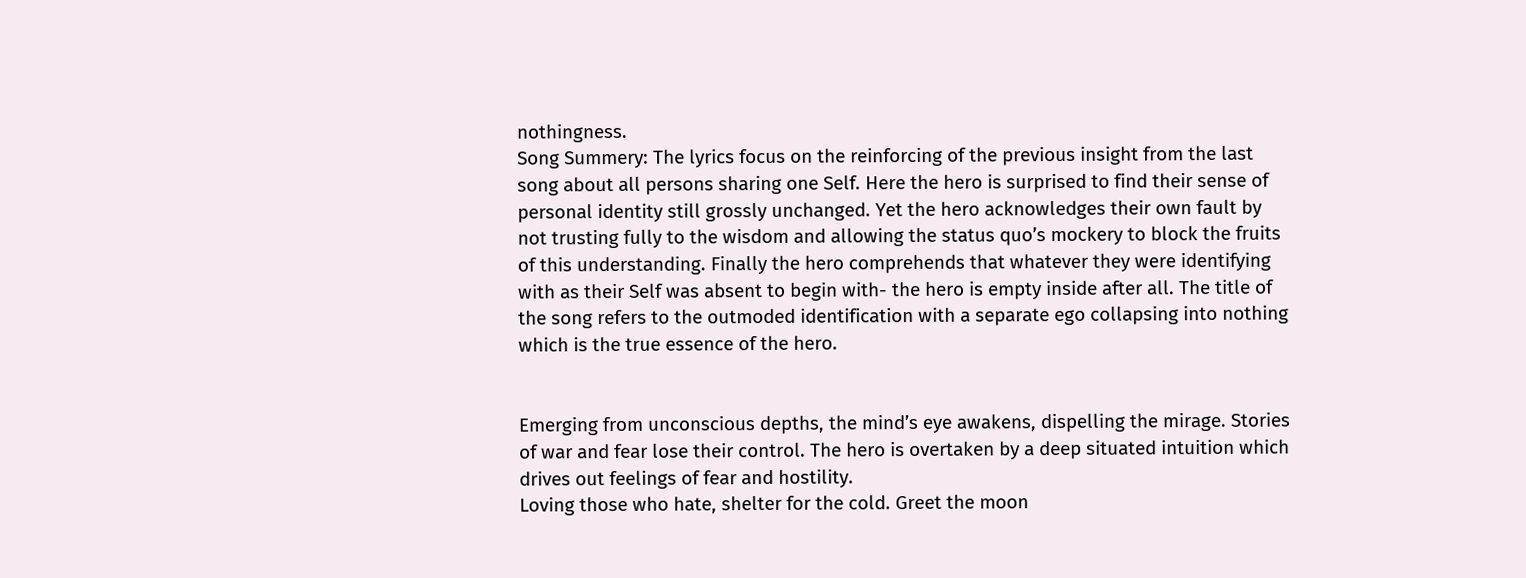nothingness.
Song Summery: The lyrics focus on the reinforcing of the previous insight from the last song about all persons sharing one Self. Here the hero is surprised to find their sense of personal identity still grossly unchanged. Yet the hero acknowledges their own fault by not trusting fully to the wisdom and allowing the status quo’s mockery to block the fruits of this understanding. Finally the hero comprehends that whatever they were identifying with as their Self was absent to begin with- the hero is empty inside after all. The title of the song refers to the outmoded identification with a separate ego collapsing into nothing which is the true essence of the hero.


Emerging from unconscious depths, the mind’s eye awakens, dispelling the mirage. Stories of war and fear lose their control. The hero is overtaken by a deep situated intuition which drives out feelings of fear and hostility.
Loving those who hate, shelter for the cold. Greet the moon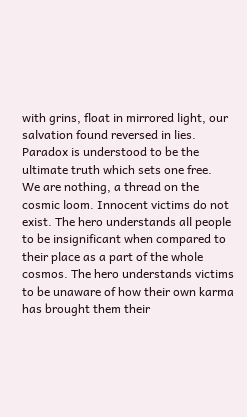with grins, float in mirrored light, our salvation found reversed in lies. Paradox is understood to be the ultimate truth which sets one free.
We are nothing, a thread on the cosmic loom. Innocent victims do not exist. The hero understands all people to be insignificant when compared to their place as a part of the whole cosmos. The hero understands victims to be unaware of how their own karma has brought them their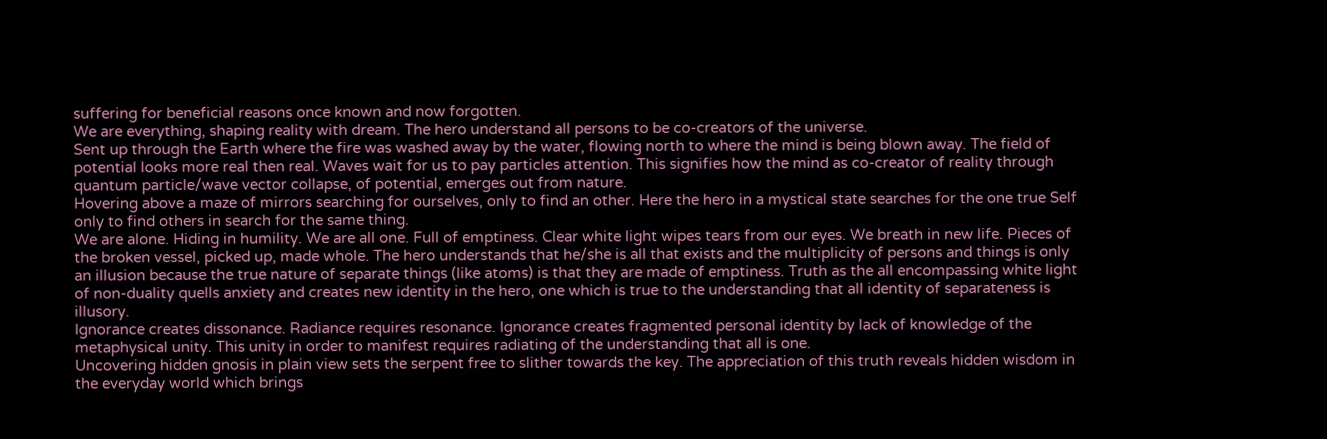suffering for beneficial reasons once known and now forgotten.
We are everything, shaping reality with dream. The hero understand all persons to be co-creators of the universe.
Sent up through the Earth where the fire was washed away by the water, flowing north to where the mind is being blown away. The field of potential looks more real then real. Waves wait for us to pay particles attention. This signifies how the mind as co-creator of reality through quantum particle/wave vector collapse, of potential, emerges out from nature.
Hovering above a maze of mirrors searching for ourselves, only to find an other. Here the hero in a mystical state searches for the one true Self only to find others in search for the same thing.
We are alone. Hiding in humility. We are all one. Full of emptiness. Clear white light wipes tears from our eyes. We breath in new life. Pieces of the broken vessel, picked up, made whole. The hero understands that he/she is all that exists and the multiplicity of persons and things is only an illusion because the true nature of separate things (like atoms) is that they are made of emptiness. Truth as the all encompassing white light of non-duality quells anxiety and creates new identity in the hero, one which is true to the understanding that all identity of separateness is illusory.
Ignorance creates dissonance. Radiance requires resonance. Ignorance creates fragmented personal identity by lack of knowledge of the metaphysical unity. This unity in order to manifest requires radiating of the understanding that all is one.
Uncovering hidden gnosis in plain view sets the serpent free to slither towards the key. The appreciation of this truth reveals hidden wisdom in the everyday world which brings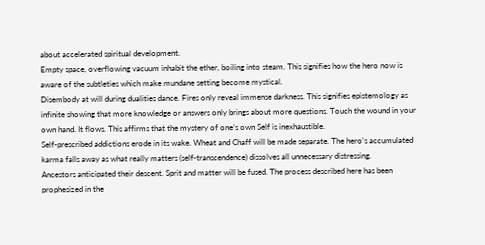about accelerated spiritual development.
Empty space, overflowing vacuum inhabit the ether, boiling into steam. This signifies how the hero now is aware of the subtleties which make mundane setting become mystical.
Disembody at will during dualities dance. Fires only reveal immense darkness. This signifies epistemology as infinite showing that more knowledge or answers only brings about more questions. Touch the wound in your own hand. It flows. This affirms that the mystery of one’s own Self is inexhaustible.
Self-prescribed addictions erode in its wake. Wheat and Chaff will be made separate. The hero’s accumulated karma falls away as what really matters (self-transcendence) dissolves all unnecessary distressing.
Ancestors anticipated their descent. Sprit and matter will be fused. The process described here has been prophesized in the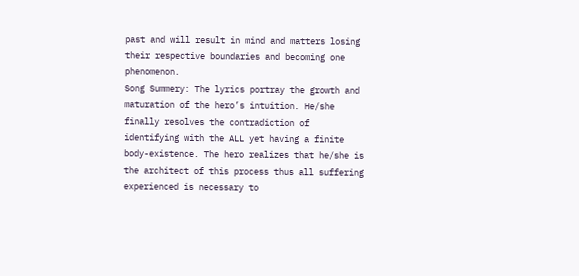past and will result in mind and matters losing their respective boundaries and becoming one phenomenon.
Song Summery: The lyrics portray the growth and maturation of the hero’s intuition. He/she finally resolves the contradiction of identifying with the ALL yet having a finite body-existence. The hero realizes that he/she is the architect of this process thus all suffering experienced is necessary to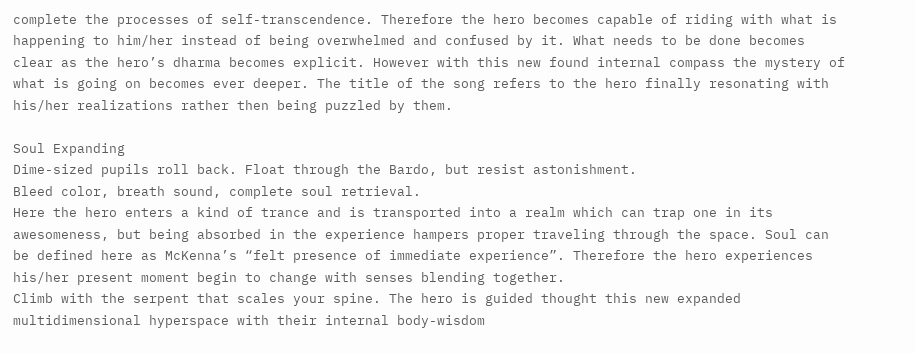complete the processes of self-transcendence. Therefore the hero becomes capable of riding with what is happening to him/her instead of being overwhelmed and confused by it. What needs to be done becomes clear as the hero’s dharma becomes explicit. However with this new found internal compass the mystery of what is going on becomes ever deeper. The title of the song refers to the hero finally resonating with his/her realizations rather then being puzzled by them.

Soul Expanding
Dime-sized pupils roll back. Float through the Bardo, but resist astonishment.
Bleed color, breath sound, complete soul retrieval.
Here the hero enters a kind of trance and is transported into a realm which can trap one in its awesomeness, but being absorbed in the experience hampers proper traveling through the space. Soul can be defined here as McKenna’s “felt presence of immediate experience”. Therefore the hero experiences his/her present moment begin to change with senses blending together.
Climb with the serpent that scales your spine. The hero is guided thought this new expanded multidimensional hyperspace with their internal body-wisdom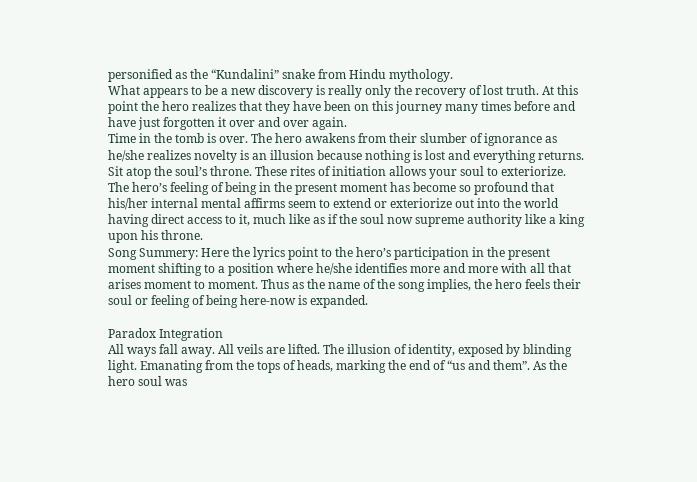personified as the “Kundalini” snake from Hindu mythology.
What appears to be a new discovery is really only the recovery of lost truth. At this point the hero realizes that they have been on this journey many times before and have just forgotten it over and over again.
Time in the tomb is over. The hero awakens from their slumber of ignorance as he/she realizes novelty is an illusion because nothing is lost and everything returns.
Sit atop the soul’s throne. These rites of initiation allows your soul to exteriorize. The hero’s feeling of being in the present moment has become so profound that his/her internal mental affirms seem to extend or exteriorize out into the world having direct access to it, much like as if the soul now supreme authority like a king upon his throne.
Song Summery: Here the lyrics point to the hero’s participation in the present moment shifting to a position where he/she identifies more and more with all that arises moment to moment. Thus as the name of the song implies, the hero feels their soul or feeling of being here-now is expanded.

Paradox Integration
All ways fall away. All veils are lifted. The illusion of identity, exposed by blinding light. Emanating from the tops of heads, marking the end of “us and them”. As the hero soul was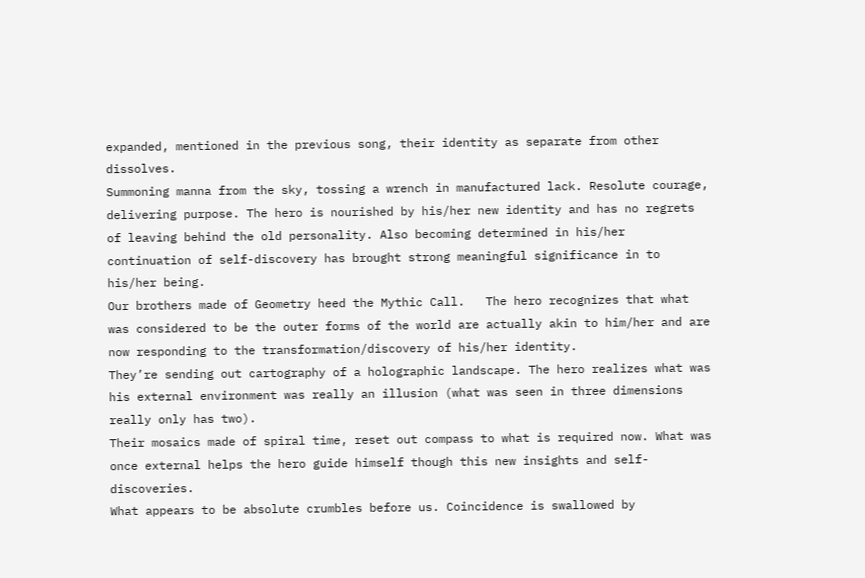expanded, mentioned in the previous song, their identity as separate from other dissolves.
Summoning manna from the sky, tossing a wrench in manufactured lack. Resolute courage, delivering purpose. The hero is nourished by his/her new identity and has no regrets of leaving behind the old personality. Also becoming determined in his/her continuation of self-discovery has brought strong meaningful significance in to his/her being.
Our brothers made of Geometry heed the Mythic Call.   The hero recognizes that what was considered to be the outer forms of the world are actually akin to him/her and are now responding to the transformation/discovery of his/her identity.
They’re sending out cartography of a holographic landscape. The hero realizes what was his external environment was really an illusion (what was seen in three dimensions really only has two).
Their mosaics made of spiral time, reset out compass to what is required now. What was once external helps the hero guide himself though this new insights and self-discoveries.
What appears to be absolute crumbles before us. Coincidence is swallowed by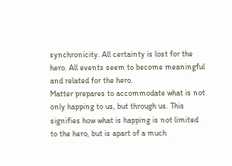synchronicity. All certainty is lost for the hero. All events seem to become meaningful and related for the hero.
Matter prepares to accommodate what is not only happing to us, but through us. This signifies how what is happing is not limited to the hero, but is apart of a much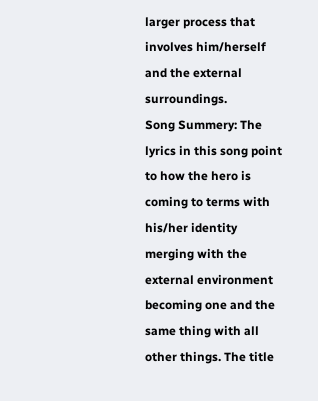larger process that involves him/herself and the external surroundings.
Song Summery: The lyrics in this song point to how the hero is coming to terms with his/her identity merging with the external environment becoming one and the same thing with all other things. The title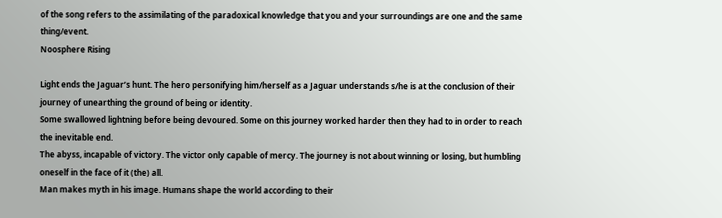of the song refers to the assimilating of the paradoxical knowledge that you and your surroundings are one and the same thing/event.
Noosphere Rising

Light ends the Jaguar’s hunt. The hero personifying him/herself as a Jaguar understands s/he is at the conclusion of their journey of unearthing the ground of being or identity.
Some swallowed lightning before being devoured. Some on this journey worked harder then they had to in order to reach the inevitable end.
The abyss, incapable of victory. The victor only capable of mercy. The journey is not about winning or losing, but humbling oneself in the face of it (the) all.
Man makes myth in his image. Humans shape the world according to their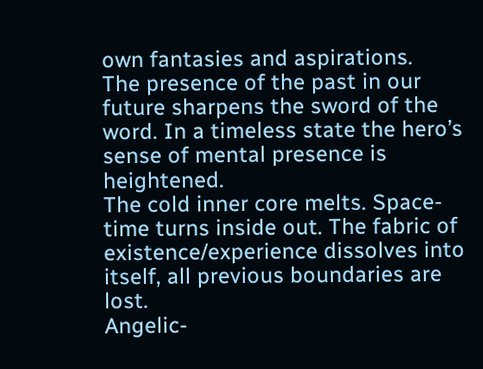own fantasies and aspirations.
The presence of the past in our future sharpens the sword of the word. In a timeless state the hero’s sense of mental presence is heightened.
The cold inner core melts. Space-time turns inside out. The fabric of existence/experience dissolves into itself, all previous boundaries are lost.
Angelic-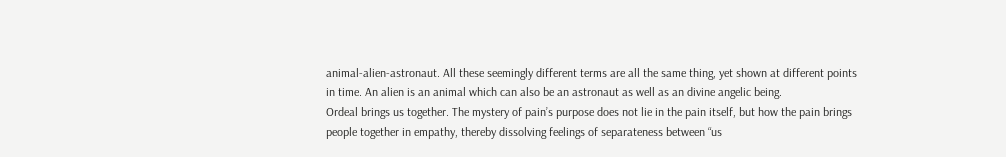animal-alien-astronaut. All these seemingly different terms are all the same thing, yet shown at different points in time. An alien is an animal which can also be an astronaut as well as an divine angelic being.
Ordeal brings us together. The mystery of pain’s purpose does not lie in the pain itself, but how the pain brings people together in empathy, thereby dissolving feelings of separateness between “us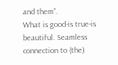and them”.
What is good-is true-is beautiful. Seamless connection to (the)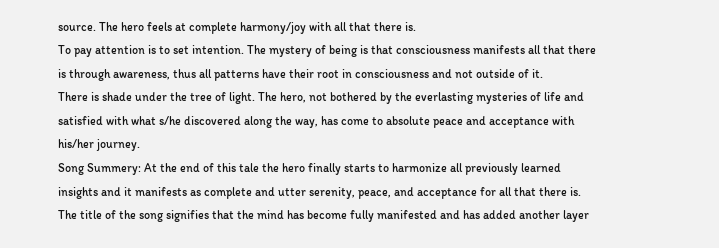source. The hero feels at complete harmony/joy with all that there is.
To pay attention is to set intention. The mystery of being is that consciousness manifests all that there is through awareness, thus all patterns have their root in consciousness and not outside of it.
There is shade under the tree of light. The hero, not bothered by the everlasting mysteries of life and satisfied with what s/he discovered along the way, has come to absolute peace and acceptance with his/her journey.
Song Summery: At the end of this tale the hero finally starts to harmonize all previously learned insights and it manifests as complete and utter serenity, peace, and acceptance for all that there is. The title of the song signifies that the mind has become fully manifested and has added another layer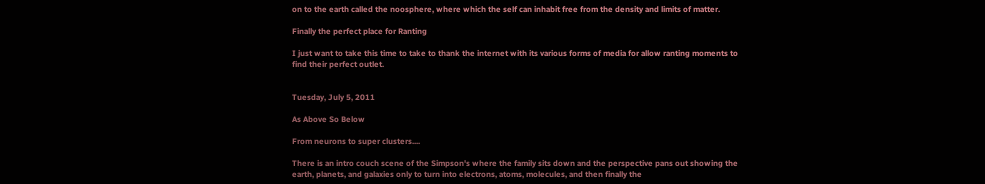on to the earth called the noosphere, where which the self can inhabit free from the density and limits of matter.

Finally the perfect place for Ranting

I just want to take this time to take to thank the internet with its various forms of media for allow ranting moments to find their perfect outlet.


Tuesday, July 5, 2011

As Above So Below

From neurons to super clusters....

There is an intro couch scene of the Simpson's where the family sits down and the perspective pans out showing the earth, planets, and galaxies only to turn into electrons, atoms, molecules, and then finally the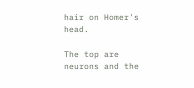hair on Homer's head.

The top are neurons and the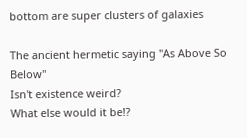bottom are super clusters of galaxies

The ancient hermetic saying "As Above So Below"
Isn't existence weird?
What else would it be!?